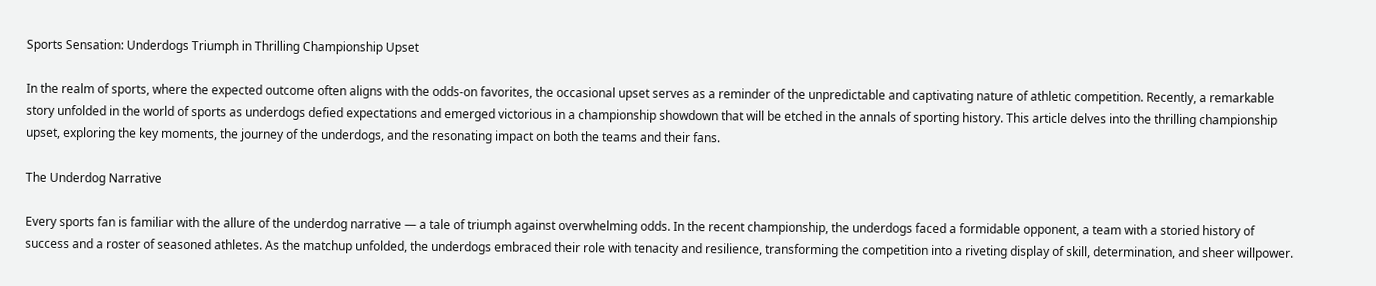Sports Sensation: Underdogs Triumph in Thrilling Championship Upset

In the realm of sports, where the expected outcome often aligns with the odds-on favorites, the occasional upset serves as a reminder of the unpredictable and captivating nature of athletic competition. Recently, a remarkable story unfolded in the world of sports as underdogs defied expectations and emerged victorious in a championship showdown that will be etched in the annals of sporting history. This article delves into the thrilling championship upset, exploring the key moments, the journey of the underdogs, and the resonating impact on both the teams and their fans.

The Underdog Narrative

Every sports fan is familiar with the allure of the underdog narrative — a tale of triumph against overwhelming odds. In the recent championship, the underdogs faced a formidable opponent, a team with a storied history of success and a roster of seasoned athletes. As the matchup unfolded, the underdogs embraced their role with tenacity and resilience, transforming the competition into a riveting display of skill, determination, and sheer willpower.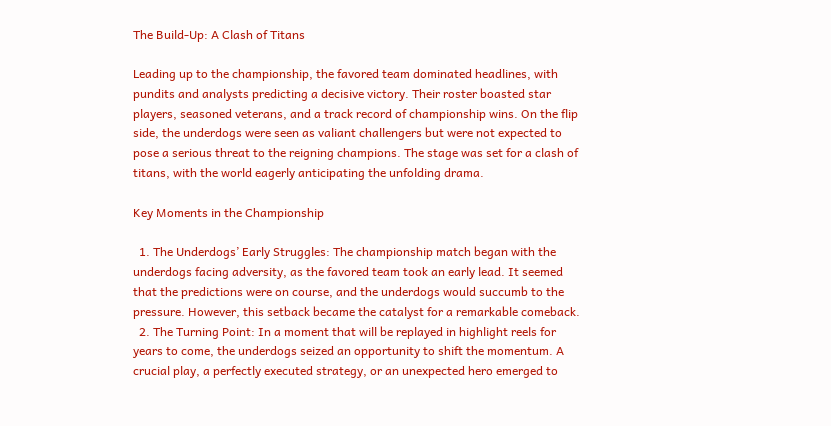The Build-Up: A Clash of Titans

Leading up to the championship, the favored team dominated headlines, with pundits and analysts predicting a decisive victory. Their roster boasted star players, seasoned veterans, and a track record of championship wins. On the flip side, the underdogs were seen as valiant challengers but were not expected to pose a serious threat to the reigning champions. The stage was set for a clash of titans, with the world eagerly anticipating the unfolding drama.

Key Moments in the Championship

  1. The Underdogs’ Early Struggles: The championship match began with the underdogs facing adversity, as the favored team took an early lead. It seemed that the predictions were on course, and the underdogs would succumb to the pressure. However, this setback became the catalyst for a remarkable comeback.
  2. The Turning Point: In a moment that will be replayed in highlight reels for years to come, the underdogs seized an opportunity to shift the momentum. A crucial play, a perfectly executed strategy, or an unexpected hero emerged to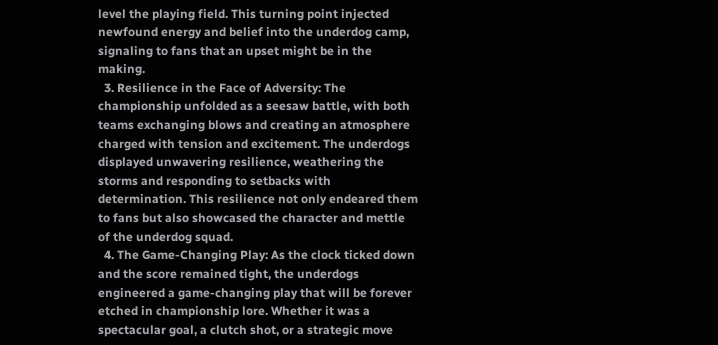level the playing field. This turning point injected newfound energy and belief into the underdog camp, signaling to fans that an upset might be in the making.
  3. Resilience in the Face of Adversity: The championship unfolded as a seesaw battle, with both teams exchanging blows and creating an atmosphere charged with tension and excitement. The underdogs displayed unwavering resilience, weathering the storms and responding to setbacks with determination. This resilience not only endeared them to fans but also showcased the character and mettle of the underdog squad.
  4. The Game-Changing Play: As the clock ticked down and the score remained tight, the underdogs engineered a game-changing play that will be forever etched in championship lore. Whether it was a spectacular goal, a clutch shot, or a strategic move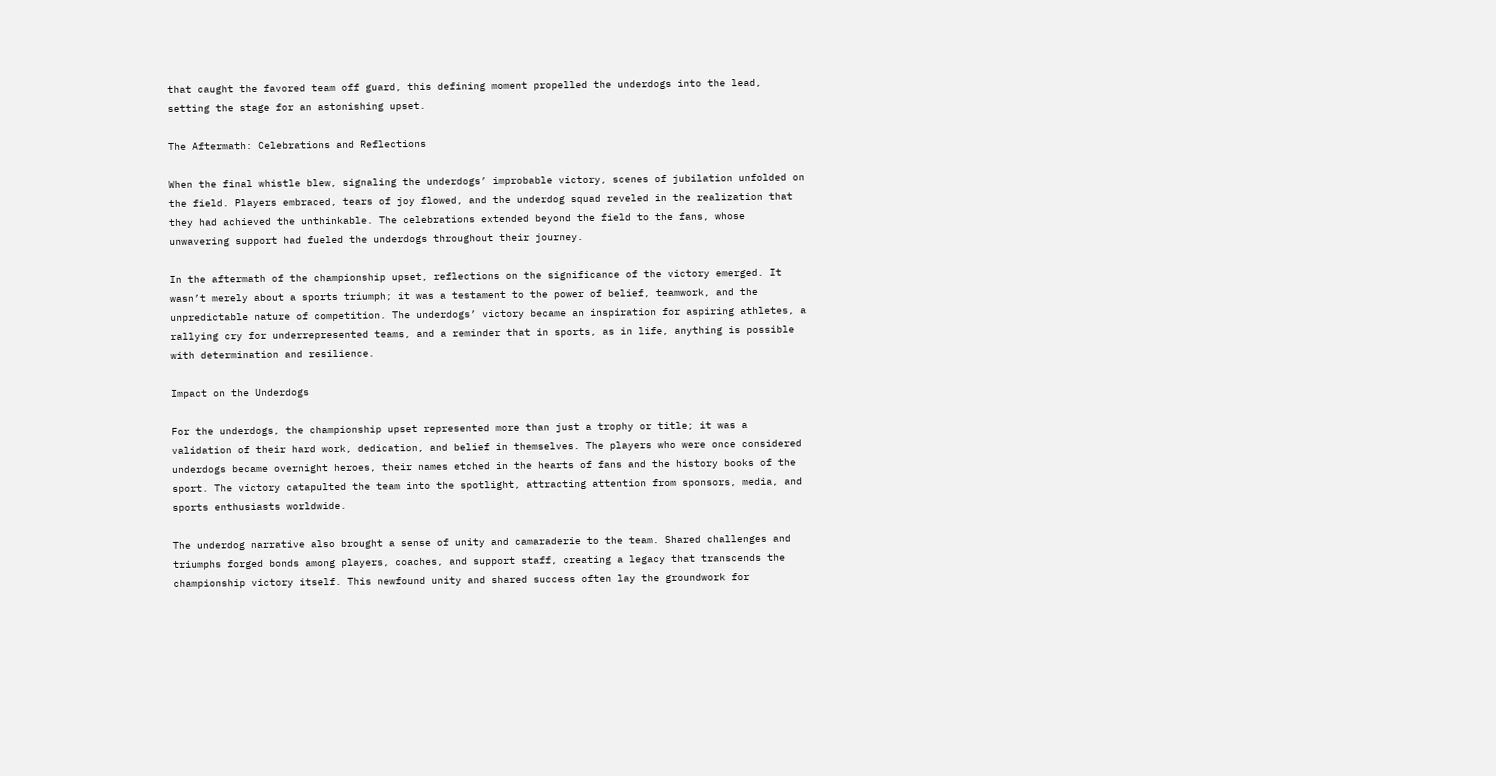that caught the favored team off guard, this defining moment propelled the underdogs into the lead, setting the stage for an astonishing upset.

The Aftermath: Celebrations and Reflections

When the final whistle blew, signaling the underdogs’ improbable victory, scenes of jubilation unfolded on the field. Players embraced, tears of joy flowed, and the underdog squad reveled in the realization that they had achieved the unthinkable. The celebrations extended beyond the field to the fans, whose unwavering support had fueled the underdogs throughout their journey.

In the aftermath of the championship upset, reflections on the significance of the victory emerged. It wasn’t merely about a sports triumph; it was a testament to the power of belief, teamwork, and the unpredictable nature of competition. The underdogs’ victory became an inspiration for aspiring athletes, a rallying cry for underrepresented teams, and a reminder that in sports, as in life, anything is possible with determination and resilience.

Impact on the Underdogs

For the underdogs, the championship upset represented more than just a trophy or title; it was a validation of their hard work, dedication, and belief in themselves. The players who were once considered underdogs became overnight heroes, their names etched in the hearts of fans and the history books of the sport. The victory catapulted the team into the spotlight, attracting attention from sponsors, media, and sports enthusiasts worldwide.

The underdog narrative also brought a sense of unity and camaraderie to the team. Shared challenges and triumphs forged bonds among players, coaches, and support staff, creating a legacy that transcends the championship victory itself. This newfound unity and shared success often lay the groundwork for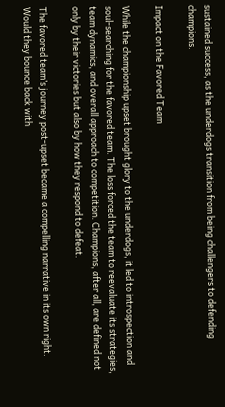sustained success, as the underdogs transition from being challengers to defending champions.

Impact on the Favored Team

While the championship upset brought glory to the underdogs, it led to introspection and soul-searching for the favored team. The loss forced the team to reevaluate its strategies, team dynamics, and overall approach to competition. Champions, after all, are defined not only by their victories but also by how they respond to defeat.

The favored team’s journey post-upset became a compelling narrative in its own right. Would they bounce back with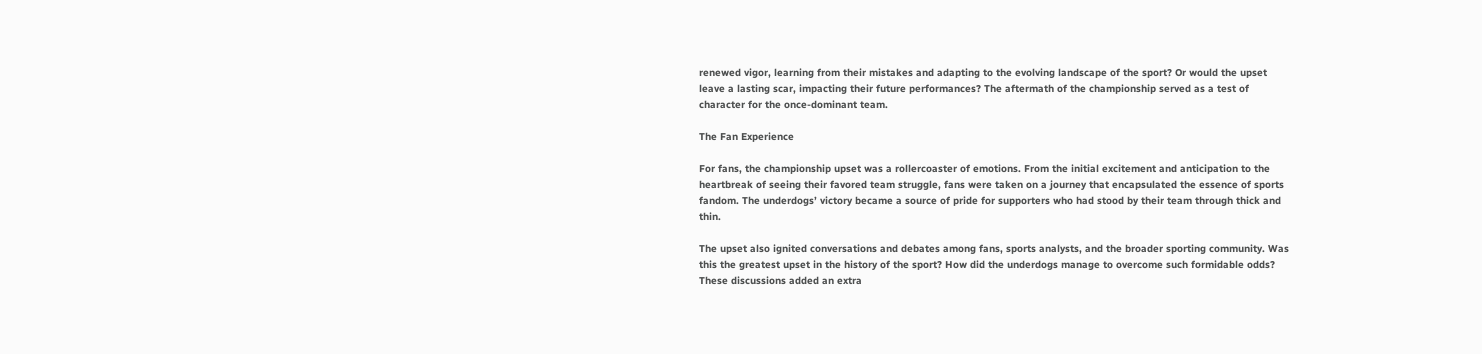renewed vigor, learning from their mistakes and adapting to the evolving landscape of the sport? Or would the upset leave a lasting scar, impacting their future performances? The aftermath of the championship served as a test of character for the once-dominant team.

The Fan Experience

For fans, the championship upset was a rollercoaster of emotions. From the initial excitement and anticipation to the heartbreak of seeing their favored team struggle, fans were taken on a journey that encapsulated the essence of sports fandom. The underdogs’ victory became a source of pride for supporters who had stood by their team through thick and thin.

The upset also ignited conversations and debates among fans, sports analysts, and the broader sporting community. Was this the greatest upset in the history of the sport? How did the underdogs manage to overcome such formidable odds? These discussions added an extra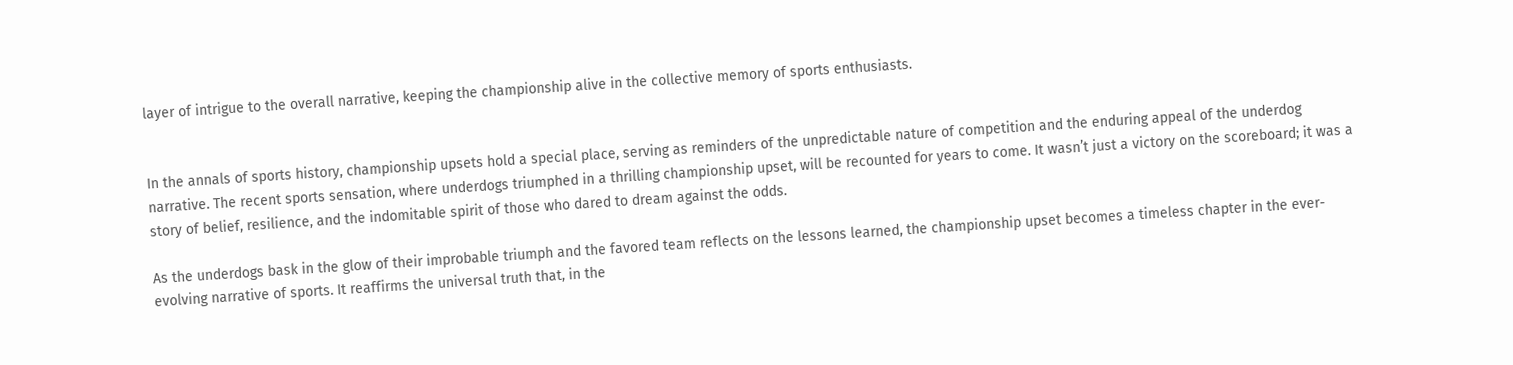layer of intrigue to the overall narrative, keeping the championship alive in the collective memory of sports enthusiasts.


In the annals of sports history, championship upsets hold a special place, serving as reminders of the unpredictable nature of competition and the enduring appeal of the underdog narrative. The recent sports sensation, where underdogs triumphed in a thrilling championship upset, will be recounted for years to come. It wasn’t just a victory on the scoreboard; it was a story of belief, resilience, and the indomitable spirit of those who dared to dream against the odds.

As the underdogs bask in the glow of their improbable triumph and the favored team reflects on the lessons learned, the championship upset becomes a timeless chapter in the ever-evolving narrative of sports. It reaffirms the universal truth that, in the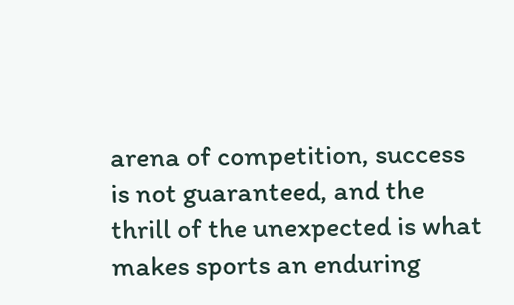arena of competition, success is not guaranteed, and the thrill of the unexpected is what makes sports an enduring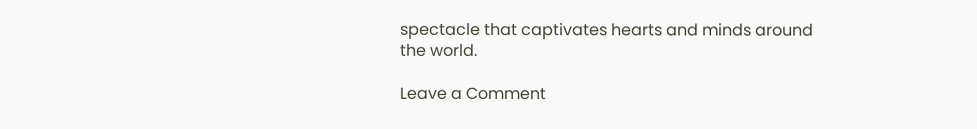spectacle that captivates hearts and minds around the world.

Leave a Comment